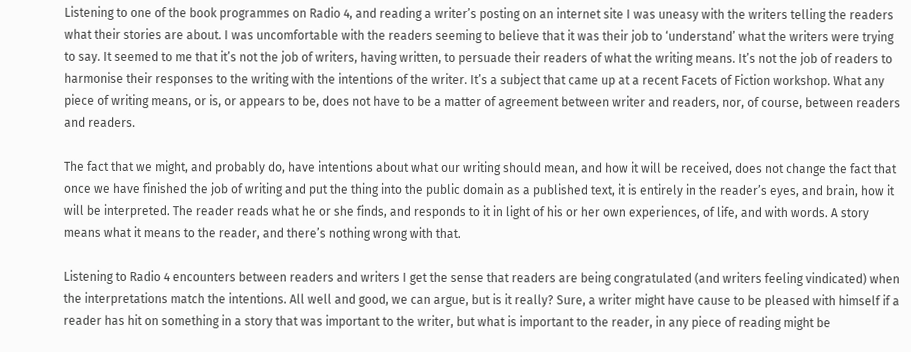Listening to one of the book programmes on Radio 4, and reading a writer’s posting on an internet site I was uneasy with the writers telling the readers what their stories are about. I was uncomfortable with the readers seeming to believe that it was their job to ‘understand’ what the writers were trying to say. It seemed to me that it’s not the job of writers, having written, to persuade their readers of what the writing means. It’s not the job of readers to harmonise their responses to the writing with the intentions of the writer. It’s a subject that came up at a recent Facets of Fiction workshop. What any piece of writing means, or is, or appears to be, does not have to be a matter of agreement between writer and readers, nor, of course, between readers and readers.

The fact that we might, and probably do, have intentions about what our writing should mean, and how it will be received, does not change the fact that once we have finished the job of writing and put the thing into the public domain as a published text, it is entirely in the reader’s eyes, and brain, how it will be interpreted. The reader reads what he or she finds, and responds to it in light of his or her own experiences, of life, and with words. A story means what it means to the reader, and there’s nothing wrong with that.

Listening to Radio 4 encounters between readers and writers I get the sense that readers are being congratulated (and writers feeling vindicated) when the interpretations match the intentions. All well and good, we can argue, but is it really? Sure, a writer might have cause to be pleased with himself if a reader has hit on something in a story that was important to the writer, but what is important to the reader, in any piece of reading might be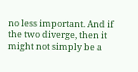no less important. And if the two diverge, then it might not simply be a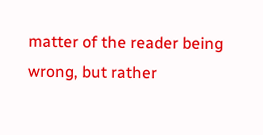matter of the reader being wrong, but rather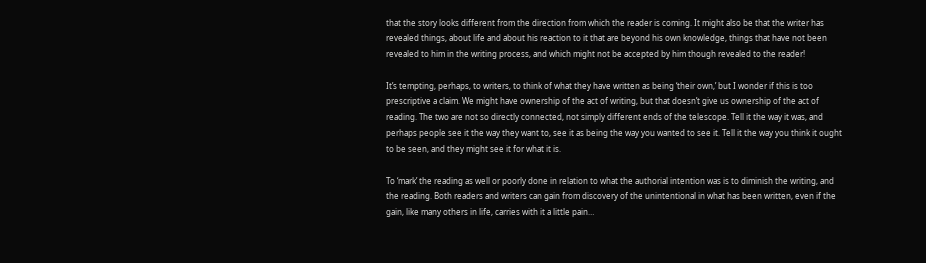that the story looks different from the direction from which the reader is coming. It might also be that the writer has revealed things, about life and about his reaction to it that are beyond his own knowledge, things that have not been revealed to him in the writing process, and which might not be accepted by him though revealed to the reader!

It’s tempting, perhaps, to writers, to think of what they have written as being ‘their own,’ but I wonder if this is too prescriptive a claim. We might have ownership of the act of writing, but that doesn’t give us ownership of the act of reading. The two are not so directly connected, not simply different ends of the telescope. Tell it the way it was, and perhaps people see it the way they want to, see it as being the way you wanted to see it. Tell it the way you think it ought to be seen, and they might see it for what it is.

To ‘mark’ the reading as well or poorly done in relation to what the authorial intention was is to diminish the writing, and the reading. Both readers and writers can gain from discovery of the unintentional in what has been written, even if the gain, like many others in life, carries with it a little pain…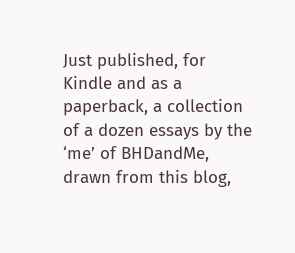Just published, for Kindle and as a paperback, a collection of a dozen essays by the ‘me’ of BHDandMe, drawn from this blog,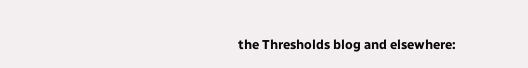the Thresholds blog and elsewhere: